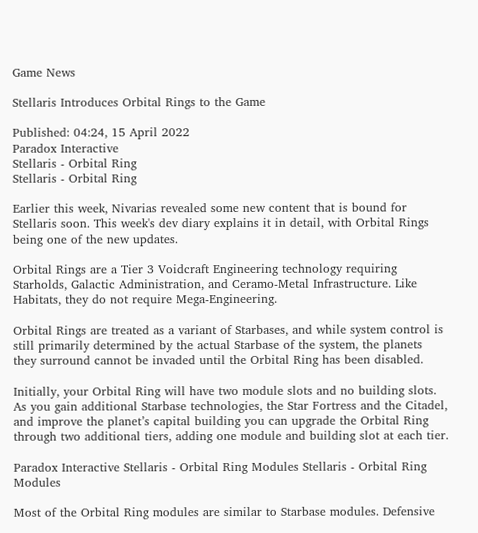Game News

Stellaris Introduces Orbital Rings to the Game

Published: 04:24, 15 April 2022
Paradox Interactive
Stellaris - Orbital Ring
Stellaris - Orbital Ring

Earlier this week, Nivarias revealed some new content that is bound for Stellaris soon. This week's dev diary explains it in detail, with Orbital Rings being one of the new updates.

Orbital Rings are a Tier 3 Voidcraft Engineering technology requiring Starholds, Galactic Administration, and Ceramo-Metal Infrastructure. Like Habitats, they do not require Mega-Engineering.

Orbital Rings are treated as a variant of Starbases, and while system control is still primarily determined by the actual Starbase of the system, the planets they surround cannot be invaded until the Orbital Ring has been disabled.

Initially, your Orbital Ring will have two module slots and no building slots. As you gain additional Starbase technologies, the Star Fortress and the Citadel, and improve the planet’s capital building you can upgrade the Orbital Ring through two additional tiers, adding one module and building slot at each tier.

Paradox Interactive Stellaris - Orbital Ring Modules Stellaris - Orbital Ring Modules

Most of the Orbital Ring modules are similar to Starbase modules. Defensive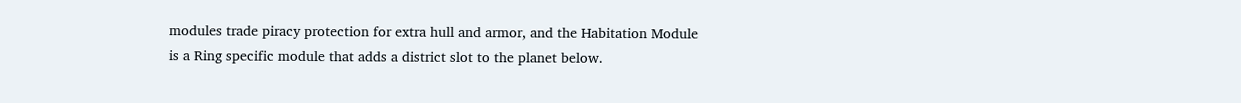modules trade piracy protection for extra hull and armor, and the Habitation Module is a Ring specific module that adds a district slot to the planet below.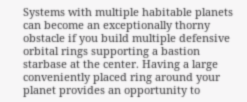Systems with multiple habitable planets can become an exceptionally thorny obstacle if you build multiple defensive orbital rings supporting a bastion starbase at the center. Having a large conveniently placed ring around your planet provides an opportunity to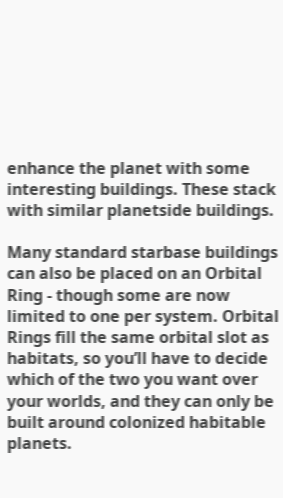enhance the planet with some interesting buildings. These stack with similar planetside buildings.

Many standard starbase buildings can also be placed on an Orbital Ring - though some are now limited to one per system. Orbital Rings fill the same orbital slot as habitats, so you’ll have to decide which of the two you want over your worlds, and they can only be built around colonized habitable planets.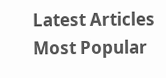Latest Articles
Most Popular